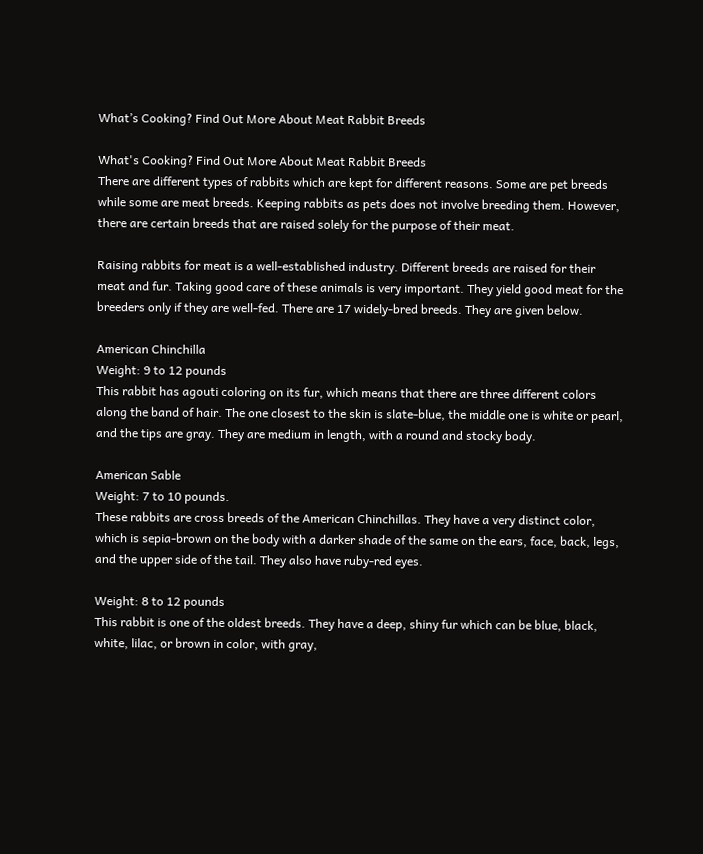What’s Cooking? Find Out More About Meat Rabbit Breeds

What's Cooking? Find Out More About Meat Rabbit Breeds
There are different types of rabbits which are kept for different reasons. Some are pet breeds while some are meat breeds. Keeping rabbits as pets does not involve breeding them. However, there are certain breeds that are raised solely for the purpose of their meat.

Raising rabbits for meat is a well-established industry. Different breeds are raised for their meat and fur. Taking good care of these animals is very important. They yield good meat for the breeders only if they are well-fed. There are 17 widely-bred breeds. They are given below.

American Chinchilla
Weight: 9 to 12 pounds
This rabbit has agouti coloring on its fur, which means that there are three different colors along the band of hair. The one closest to the skin is slate-blue, the middle one is white or pearl, and the tips are gray. They are medium in length, with a round and stocky body.

American Sable
Weight: 7 to 10 pounds.
These rabbits are cross breeds of the American Chinchillas. They have a very distinct color, which is sepia-brown on the body with a darker shade of the same on the ears, face, back, legs, and the upper side of the tail. They also have ruby-red eyes.

Weight: 8 to 12 pounds
This rabbit is one of the oldest breeds. They have a deep, shiny fur which can be blue, black, white, lilac, or brown in color, with gray,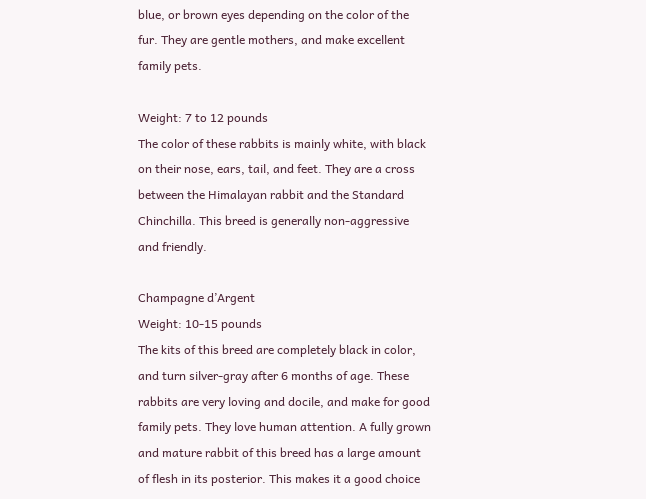blue, or brown eyes depending on the color of the fur. They are gentle mothers, and make excellent family pets.

Weight: 7 to 12 pounds
The color of these rabbits is mainly white, with black on their nose, ears, tail, and feet. They are a cross between the Himalayan rabbit and the Standard Chinchilla. This breed is generally non-aggressive and friendly.

Champagne d’Argent
Weight: 10-15 pounds
The kits of this breed are completely black in color, and turn silver-gray after 6 months of age. These rabbits are very loving and docile, and make for good family pets. They love human attention. A fully grown and mature rabbit of this breed has a large amount of flesh in its posterior. This makes it a good choice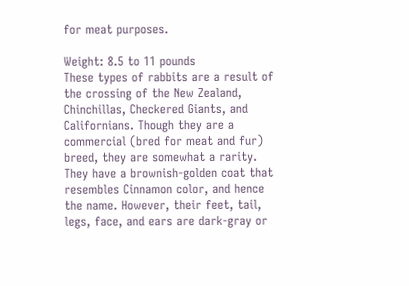for meat purposes.

Weight: 8.5 to 11 pounds
These types of rabbits are a result of the crossing of the New Zealand, Chinchillas, Checkered Giants, and Californians. Though they are a commercial (bred for meat and fur) breed, they are somewhat a rarity. They have a brownish-golden coat that resembles Cinnamon color, and hence the name. However, their feet, tail, legs, face, and ears are dark-gray or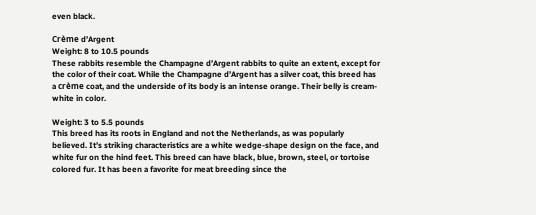even black.

Crème d’Argent
Weight: 8 to 10.5 pounds
These rabbits resemble the Champagne d’Argent rabbits to quite an extent, except for the color of their coat. While the Champagne d’Argent has a silver coat, this breed has a crème coat, and the underside of its body is an intense orange. Their belly is cream-white in color.

Weight: 3 to 5.5 pounds
This breed has its roots in England and not the Netherlands, as was popularly believed. It’s striking characteristics are a white wedge-shape design on the face, and white fur on the hind feet. This breed can have black, blue, brown, steel, or tortoise colored fur. It has been a favorite for meat breeding since the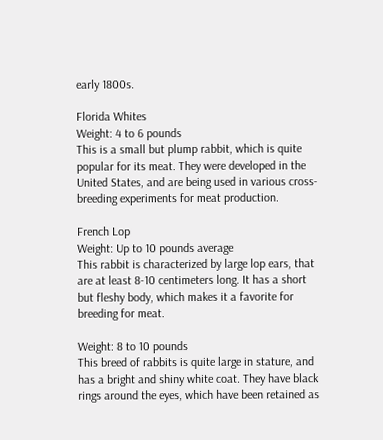early 1800s.

Florida Whites
Weight: 4 to 6 pounds
This is a small but plump rabbit, which is quite popular for its meat. They were developed in the United States, and are being used in various cross-breeding experiments for meat production.

French Lop
Weight: Up to 10 pounds average
This rabbit is characterized by large lop ears, that are at least 8-10 centimeters long. It has a short but fleshy body, which makes it a favorite for breeding for meat.

Weight: 8 to 10 pounds
This breed of rabbits is quite large in stature, and has a bright and shiny white coat. They have black rings around the eyes, which have been retained as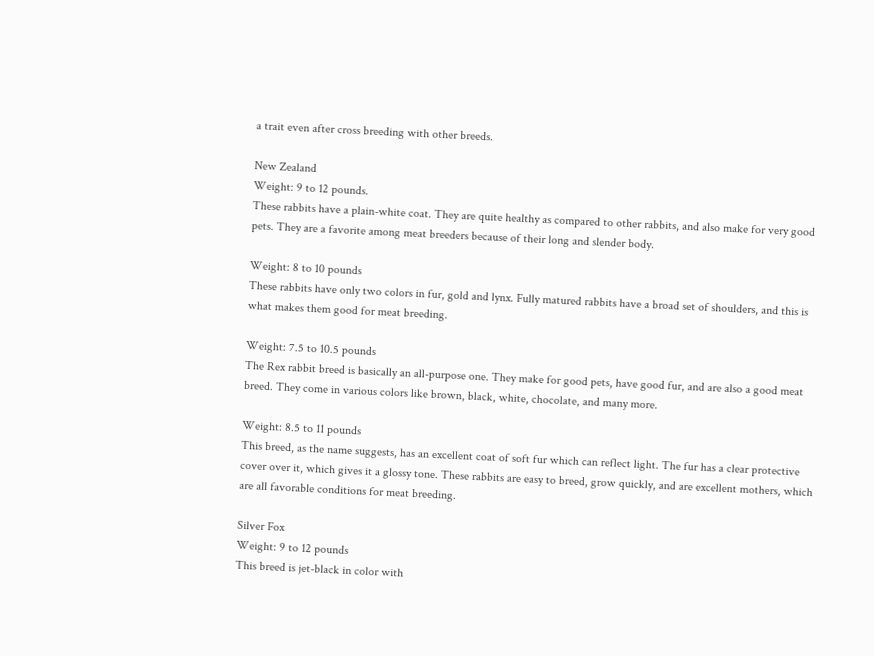a trait even after cross breeding with other breeds.

New Zealand
Weight: 9 to 12 pounds.
These rabbits have a plain-white coat. They are quite healthy as compared to other rabbits, and also make for very good pets. They are a favorite among meat breeders because of their long and slender body.

Weight: 8 to 10 pounds
These rabbits have only two colors in fur, gold and lynx. Fully matured rabbits have a broad set of shoulders, and this is what makes them good for meat breeding.

Weight: 7.5 to 10.5 pounds
The Rex rabbit breed is basically an all-purpose one. They make for good pets, have good fur, and are also a good meat breed. They come in various colors like brown, black, white, chocolate, and many more.

Weight: 8.5 to 11 pounds
This breed, as the name suggests, has an excellent coat of soft fur which can reflect light. The fur has a clear protective cover over it, which gives it a glossy tone. These rabbits are easy to breed, grow quickly, and are excellent mothers, which are all favorable conditions for meat breeding.

Silver Fox
Weight: 9 to 12 pounds
This breed is jet-black in color with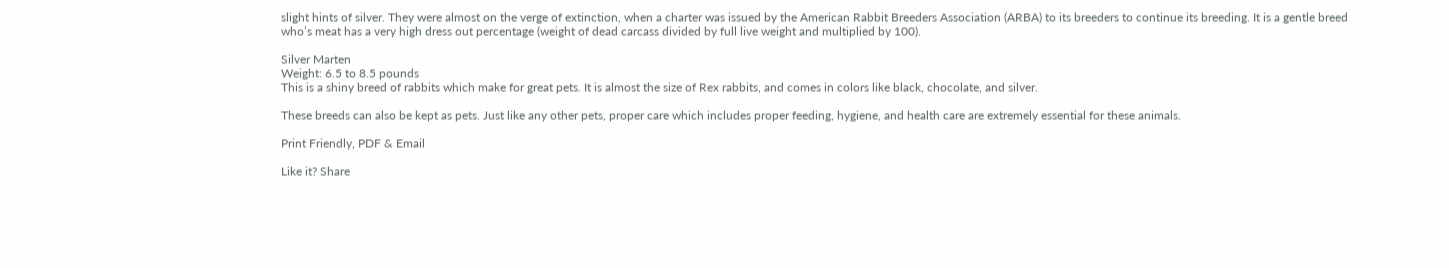slight hints of silver. They were almost on the verge of extinction, when a charter was issued by the American Rabbit Breeders Association (ARBA) to its breeders to continue its breeding. It is a gentle breed who’s meat has a very high dress out percentage (weight of dead carcass divided by full live weight and multiplied by 100).

Silver Marten
Weight: 6.5 to 8.5 pounds
This is a shiny breed of rabbits which make for great pets. It is almost the size of Rex rabbits, and comes in colors like black, chocolate, and silver.

These breeds can also be kept as pets. Just like any other pets, proper care which includes proper feeding, hygiene, and health care are extremely essential for these animals.

Print Friendly, PDF & Email

Like it? Share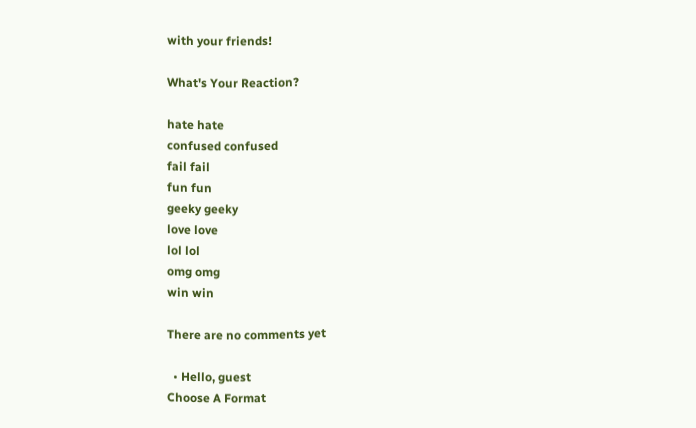with your friends!

What's Your Reaction?

hate hate
confused confused
fail fail
fun fun
geeky geeky
love love
lol lol
omg omg
win win

There are no comments yet

  • Hello, guest
Choose A Format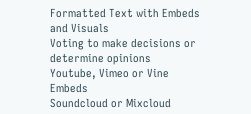Formatted Text with Embeds and Visuals
Voting to make decisions or determine opinions
Youtube, Vimeo or Vine Embeds
Soundcloud or Mixcloud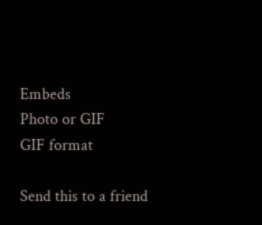Embeds
Photo or GIF
GIF format

Send this to a friend